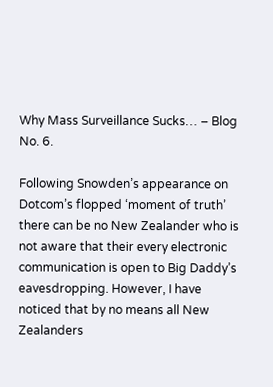Why Mass Surveillance Sucks… – Blog No. 6.

Following Snowden’s appearance on Dotcom’s flopped ‘moment of truth’ there can be no New Zealander who is not aware that their every electronic communication is open to Big Daddy’s eavesdropping. However, I have noticed that by no means all New Zealanders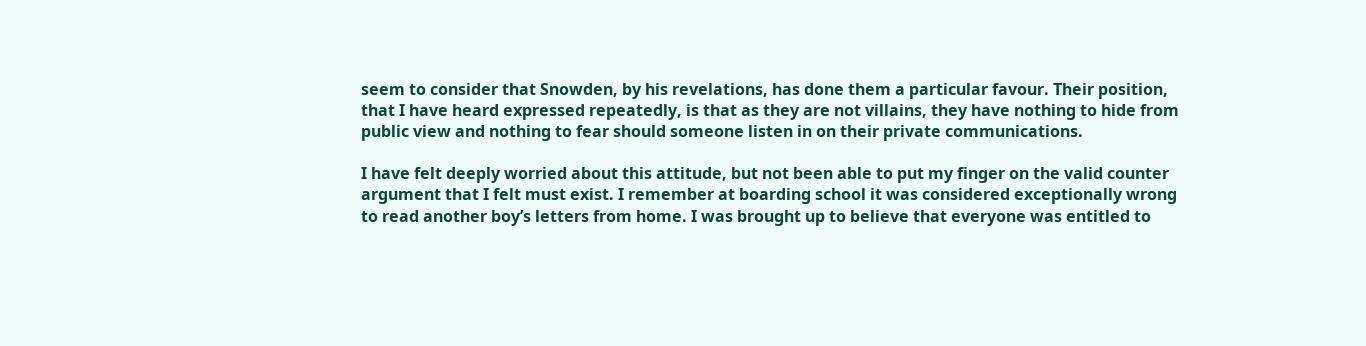seem to consider that Snowden, by his revelations, has done them a particular favour. Their position, that I have heard expressed repeatedly, is that as they are not villains, they have nothing to hide from public view and nothing to fear should someone listen in on their private communications.

I have felt deeply worried about this attitude, but not been able to put my finger on the valid counter argument that I felt must exist. I remember at boarding school it was considered exceptionally wrong to read another boy’s letters from home. I was brought up to believe that everyone was entitled to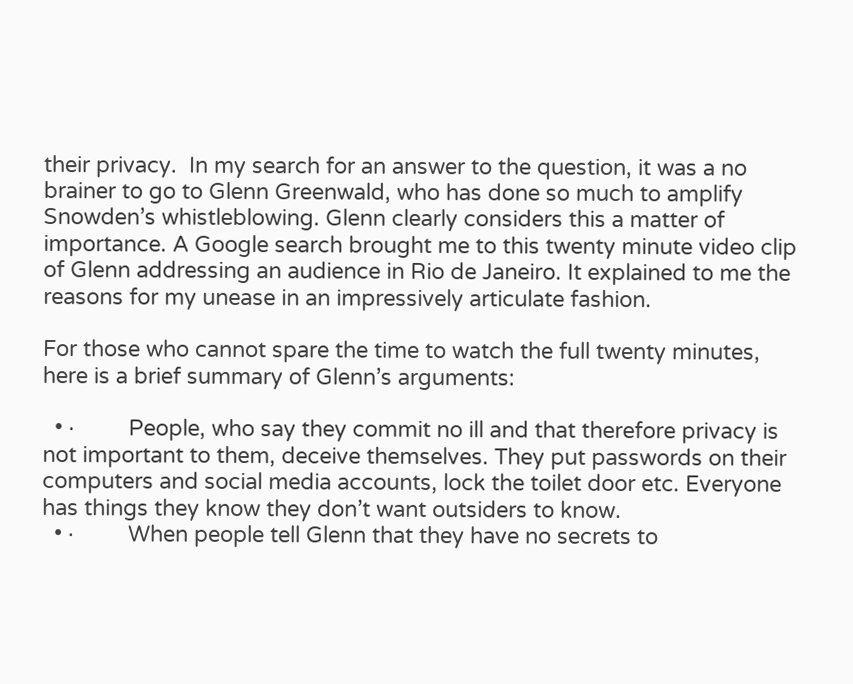their privacy.  In my search for an answer to the question, it was a no brainer to go to Glenn Greenwald, who has done so much to amplify Snowden’s whistleblowing. Glenn clearly considers this a matter of importance. A Google search brought me to this twenty minute video clip of Glenn addressing an audience in Rio de Janeiro. It explained to me the reasons for my unease in an impressively articulate fashion.

For those who cannot spare the time to watch the full twenty minutes, here is a brief summary of Glenn’s arguments:

  • ·         People, who say they commit no ill and that therefore privacy is not important to them, deceive themselves. They put passwords on their computers and social media accounts, lock the toilet door etc. Everyone has things they know they don’t want outsiders to know.
  • ·         When people tell Glenn that they have no secrets to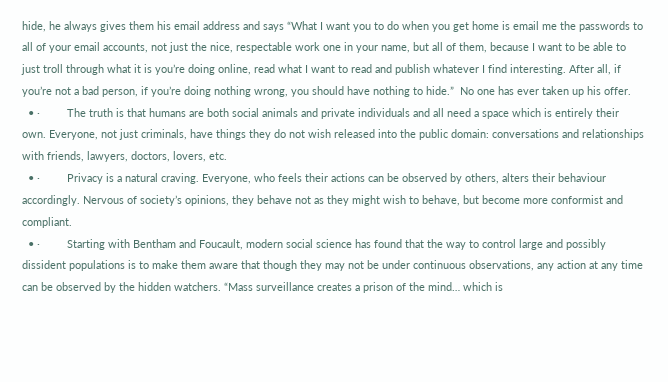hide, he always gives them his email address and says “What I want you to do when you get home is email me the passwords to all of your email accounts, not just the nice, respectable work one in your name, but all of them, because I want to be able to just troll through what it is you’re doing online, read what I want to read and publish whatever I find interesting. After all, if you’re not a bad person, if you’re doing nothing wrong, you should have nothing to hide.”  No one has ever taken up his offer.
  • ·         The truth is that humans are both social animals and private individuals and all need a space which is entirely their own. Everyone, not just criminals, have things they do not wish released into the public domain: conversations and relationships with friends, lawyers, doctors, lovers, etc.
  • ·         Privacy is a natural craving. Everyone, who feels their actions can be observed by others, alters their behaviour accordingly. Nervous of society’s opinions, they behave not as they might wish to behave, but become more conformist and compliant.
  • ·         Starting with Bentham and Foucault, modern social science has found that the way to control large and possibly dissident populations is to make them aware that though they may not be under continuous observations, any action at any time can be observed by the hidden watchers. “Mass surveillance creates a prison of the mind… which is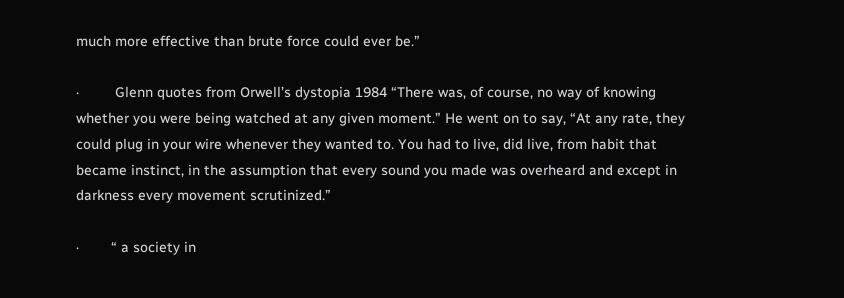much more effective than brute force could ever be.”

·         Glenn quotes from Orwell’s dystopia 1984 “There was, of course, no way of knowing whether you were being watched at any given moment.” He went on to say, “At any rate, they could plug in your wire whenever they wanted to. You had to live, did live, from habit that became instinct, in the assumption that every sound you made was overheard and except in darkness every movement scrutinized.”

·        “ a society in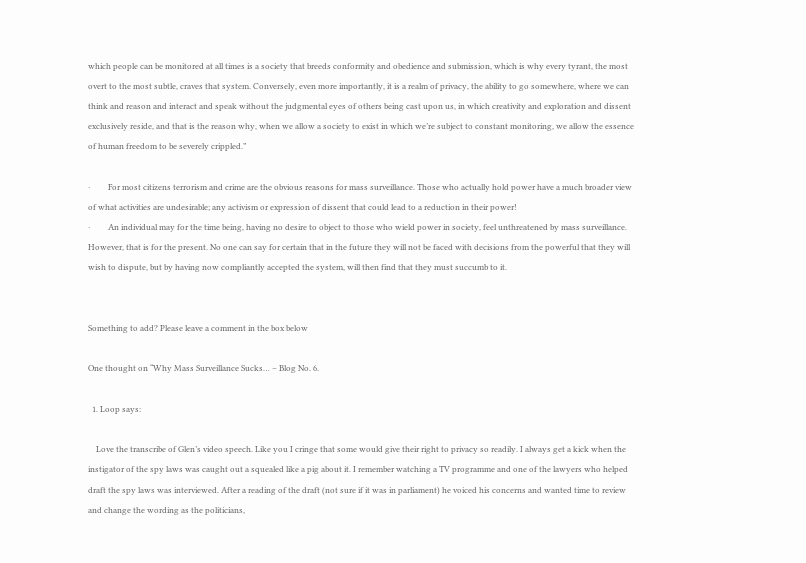which people can be monitored at all times is a society that breeds conformity and obedience and submission, which is why every tyrant, the most overt to the most subtle, craves that system. Conversely, even more importantly, it is a realm of privacy, the ability to go somewhere, where we can think and reason and interact and speak without the judgmental eyes of others being cast upon us, in which creativity and exploration and dissent exclusively reside, and that is the reason why, when we allow a society to exist in which we’re subject to constant monitoring, we allow the essence of human freedom to be severely crippled.”

·         For most citizens terrorism and crime are the obvious reasons for mass surveillance. Those who actually hold power have a much broader view of what activities are undesirable; any activism or expression of dissent that could lead to a reduction in their power!
·         An individual may for the time being, having no desire to object to those who wield power in society, feel unthreatened by mass surveillance. However, that is for the present. No one can say for certain that in the future they will not be faced with decisions from the powerful that they will wish to dispute, but by having now compliantly accepted the system, will then find that they must succumb to it.


Something to add? Please leave a comment in the box below

One thought on “Why Mass Surveillance Sucks… – Blog No. 6.

  1. Loop says:

    Love the transcribe of Glen’s video speech. Like you I cringe that some would give their right to privacy so readily. I always get a kick when the instigator of the spy laws was caught out a squealed like a pig about it. I remember watching a TV programme and one of the lawyers who helped draft the spy laws was interviewed. After a reading of the draft (not sure if it was in parliament) he voiced his concerns and wanted time to review and change the wording as the politicians,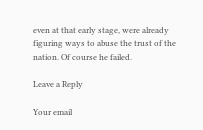even at that early stage, were already figuring ways to abuse the trust of the nation. Of course he failed.

Leave a Reply

Your email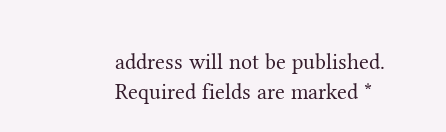address will not be published. Required fields are marked *